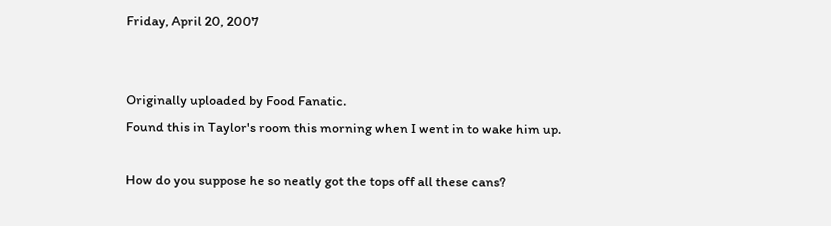Friday, April 20, 2007


Originally uploaded by Food Fanatic.
Found this in Taylor's room this morning when I went in to wake him up.

How do you suppose he so neatly got the tops off all these cans?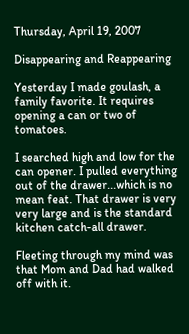Thursday, April 19, 2007

Disappearing and Reappearing

Yesterday I made goulash, a family favorite. It requires opening a can or two of tomatoes.

I searched high and low for the can opener. I pulled everything out of the drawer...which is no mean feat. That drawer is very very large and is the standard kitchen catch-all drawer.

Fleeting through my mind was that Mom and Dad had walked off with it.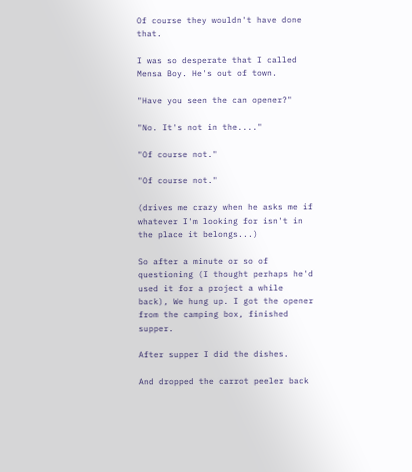Of course they wouldn't have done that.

I was so desperate that I called Mensa Boy. He's out of town.

"Have you seen the can opener?"

"No. It's not in the...."

"Of course not."

"Of course not."

(drives me crazy when he asks me if whatever I'm looking for isn't in the place it belongs...)

So after a minute or so of questioning (I thought perhaps he'd used it for a project a while back), We hung up. I got the opener from the camping box, finished supper.

After supper I did the dishes.

And dropped the carrot peeler back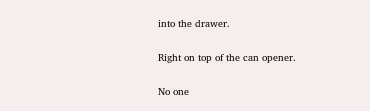into the drawer.

Right on top of the can opener.

No one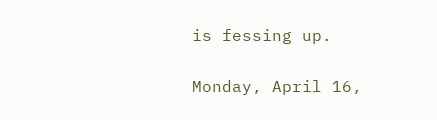is fessing up.

Monday, April 16,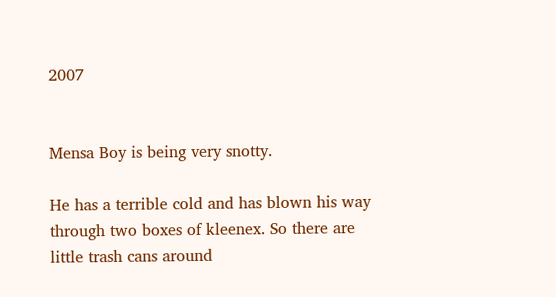2007


Mensa Boy is being very snotty.

He has a terrible cold and has blown his way through two boxes of kleenex. So there are little trash cans around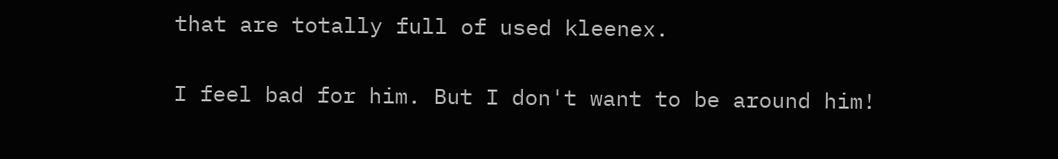that are totally full of used kleenex.

I feel bad for him. But I don't want to be around him!